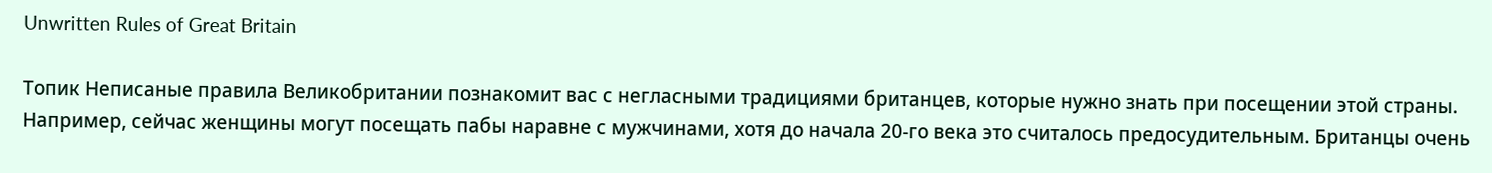Unwritten Rules of Great Britain

Топик Неписаные правила Великобритании познакомит вас с негласными традициями британцев, которые нужно знать при посещении этой страны. Например, сейчас женщины могут посещать пабы наравне с мужчинами, хотя до начала 20-го века это считалось предосудительным. Британцы очень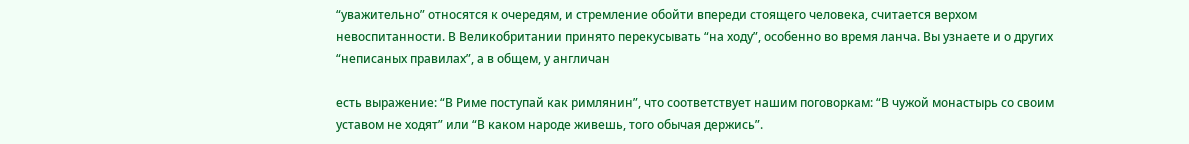“уважительно” относятся к очередям, и стремление обойти впереди стоящего человека, считается верхом невоспитанности. В Великобритании принято перекусывать “на ходу”, особенно во время ланча. Вы узнаете и о других “неписаных правилах”, а в общем, у англичан

есть выражение: “В Риме поступай как римлянин”, что соответствует нашим поговоркам: “В чужой монастырь со своим уставом не ходят” или “В каком народе живешь, того обычая держись”.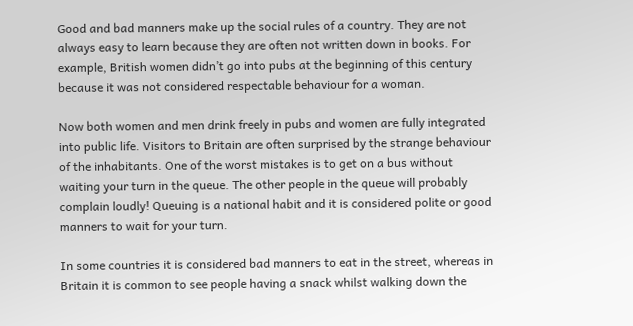Good and bad manners make up the social rules of a country. They are not always easy to learn because they are often not written down in books. For example, British women didn’t go into pubs at the beginning of this century because it was not considered respectable behaviour for a woman.

Now both women and men drink freely in pubs and women are fully integrated into public life. Visitors to Britain are often surprised by the strange behaviour of the inhabitants. One of the worst mistakes is to get on a bus without waiting your turn in the queue. The other people in the queue will probably complain loudly! Queuing is a national habit and it is considered polite or good manners to wait for your turn.

In some countries it is considered bad manners to eat in the street, whereas in Britain it is common to see people having a snack whilst walking down the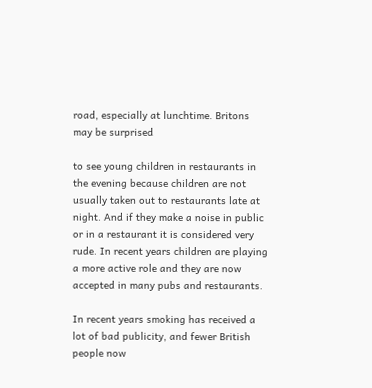road, especially at lunchtime. Britons may be surprised

to see young children in restaurants in the evening because children are not usually taken out to restaurants late at night. And if they make a noise in public or in a restaurant it is considered very rude. In recent years children are playing a more active role and they are now accepted in many pubs and restaurants.

In recent years smoking has received a lot of bad publicity, and fewer British people now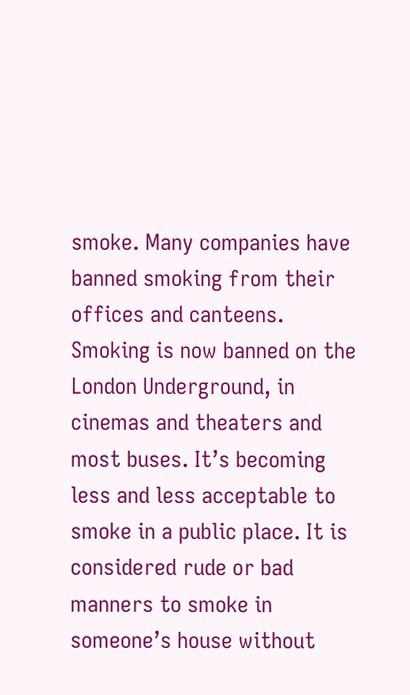smoke. Many companies have banned smoking from their offices and canteens. Smoking is now banned on the London Underground, in cinemas and theaters and most buses. It’s becoming less and less acceptable to smoke in a public place. It is considered rude or bad manners to smoke in someone’s house without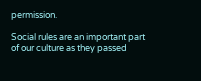permission.

Social rules are an important part of our culture as they passed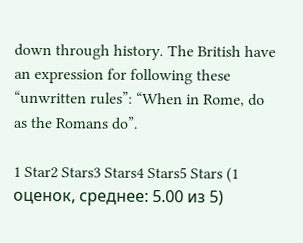down through history. The British have an expression for following these “unwritten rules”: “When in Rome, do as the Romans do”.

1 Star2 Stars3 Stars4 Stars5 Stars (1 оценок, среднее: 5.00 из 5)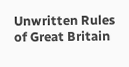Unwritten Rules of Great Britain